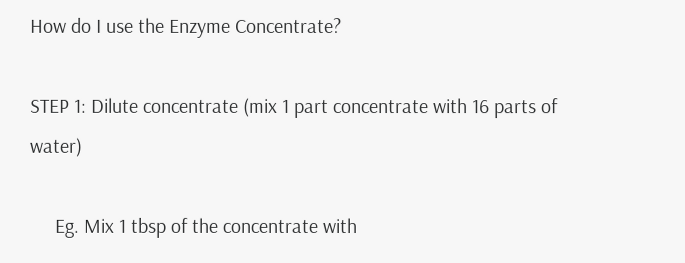How do I use the Enzyme Concentrate?

STEP 1: Dilute concentrate (mix 1 part concentrate with 16 parts of water)

     Eg. Mix 1 tbsp of the concentrate with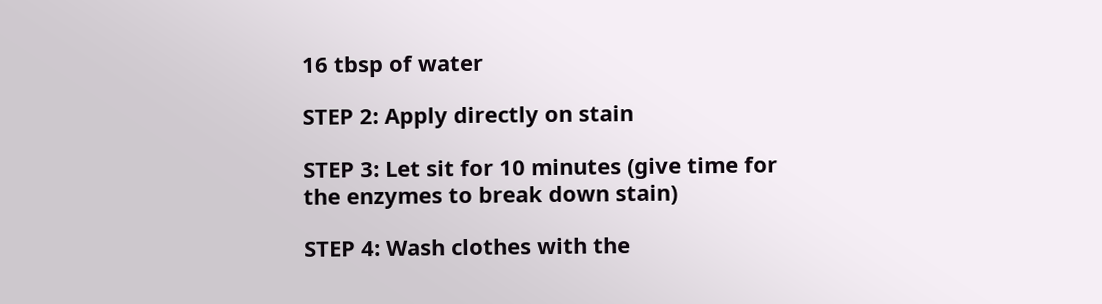16 tbsp of water

STEP 2: Apply directly on stain

STEP 3: Let sit for 10 minutes (give time for the enzymes to break down stain)

STEP 4: Wash clothes with the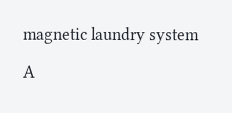magnetic laundry system

A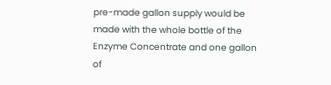pre-made gallon supply would be made with the whole bottle of the Enzyme Concentrate and one gallon of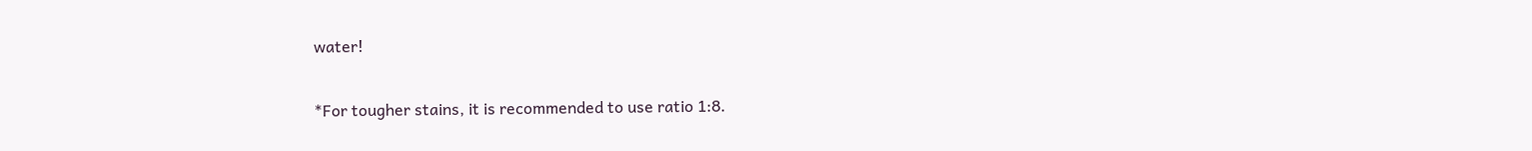water!

*For tougher stains, it is recommended to use ratio 1:8.